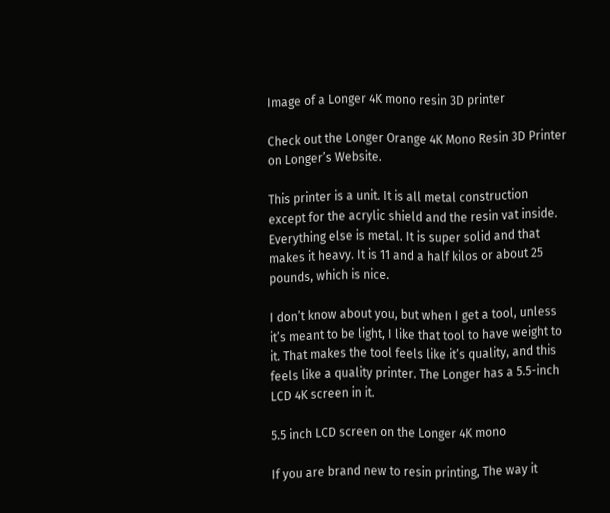Image of a Longer 4K mono resin 3D printer

Check out the Longer Orange 4K Mono Resin 3D Printer on Longer’s Website.

This printer is a unit. It is all metal construction except for the acrylic shield and the resin vat inside. Everything else is metal. It is super solid and that makes it heavy. It is 11 and a half kilos or about 25 pounds, which is nice.

I don’t know about you, but when I get a tool, unless it’s meant to be light, I like that tool to have weight to it. That makes the tool feels like it’s quality, and this feels like a quality printer. The Longer has a 5.5-inch LCD 4K screen in it.

5.5 inch LCD screen on the Longer 4K mono

If you are brand new to resin printing, The way it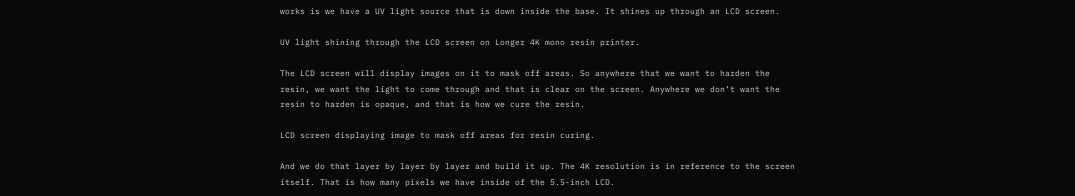works is we have a UV light source that is down inside the base. It shines up through an LCD screen.

UV light shining through the LCD screen on Longer 4K mono resin printer.

The LCD screen will display images on it to mask off areas. So anywhere that we want to harden the resin, we want the light to come through and that is clear on the screen. Anywhere we don’t want the resin to harden is opaque, and that is how we cure the resin.

LCD screen displaying image to mask off areas for resin curing.

And we do that layer by layer by layer and build it up. The 4K resolution is in reference to the screen itself. That is how many pixels we have inside of the 5.5-inch LCD.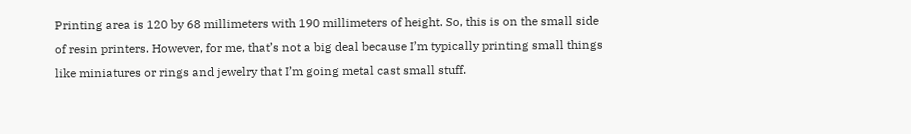Printing area is 120 by 68 millimeters with 190 millimeters of height. So, this is on the small side of resin printers. However, for me, that’s not a big deal because I’m typically printing small things like miniatures or rings and jewelry that I’m going metal cast small stuff.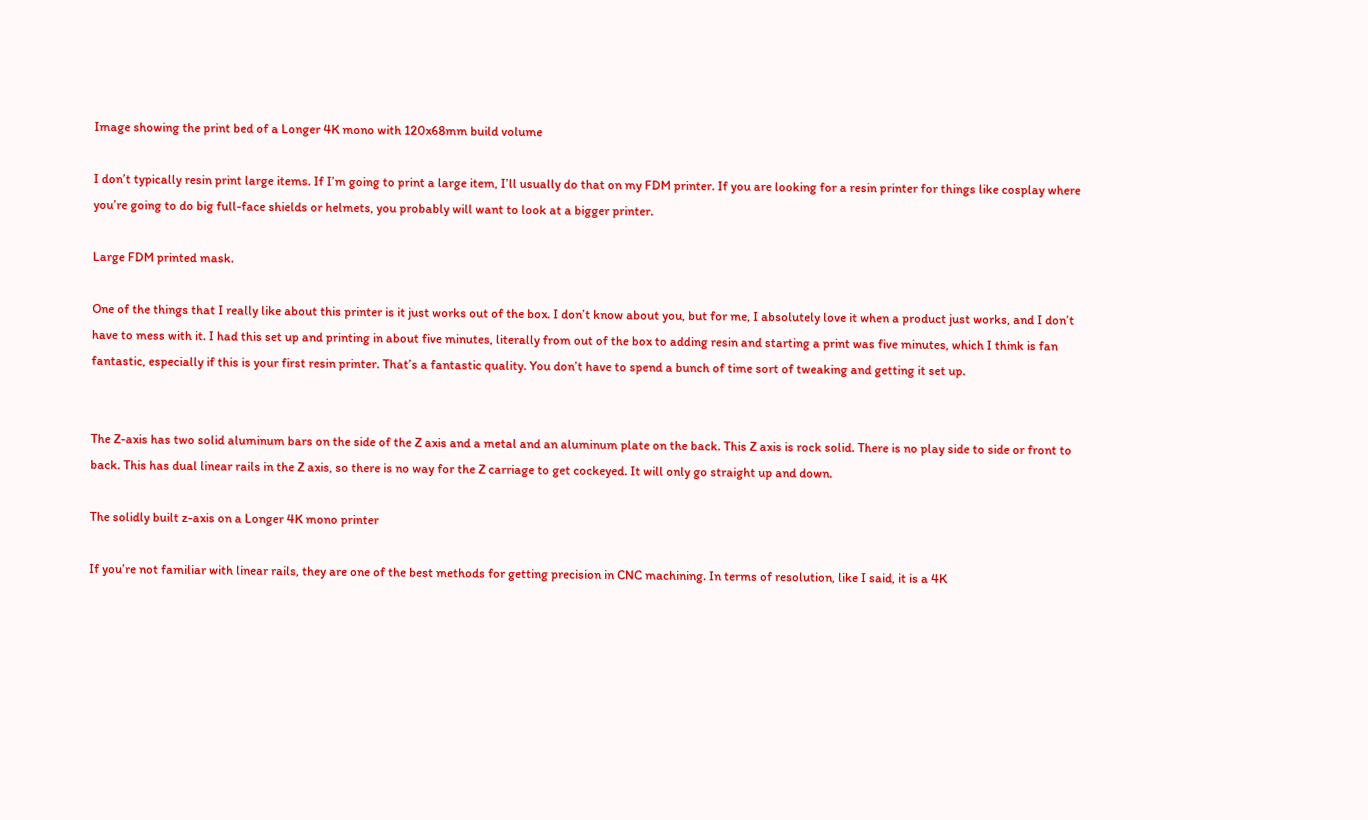Image showing the print bed of a Longer 4K mono with 120x68mm build volume

I don’t typically resin print large items. If I’m going to print a large item, I’ll usually do that on my FDM printer. If you are looking for a resin printer for things like cosplay where you’re going to do big full-face shields or helmets, you probably will want to look at a bigger printer.

Large FDM printed mask.

One of the things that I really like about this printer is it just works out of the box. I don’t know about you, but for me, I absolutely love it when a product just works, and I don’t have to mess with it. I had this set up and printing in about five minutes, literally from out of the box to adding resin and starting a print was five minutes, which I think is fan fantastic, especially if this is your first resin printer. That’s a fantastic quality. You don’t have to spend a bunch of time sort of tweaking and getting it set up.


The Z-axis has two solid aluminum bars on the side of the Z axis and a metal and an aluminum plate on the back. This Z axis is rock solid. There is no play side to side or front to back. This has dual linear rails in the Z axis, so there is no way for the Z carriage to get cockeyed. It will only go straight up and down.

The solidly built z-axis on a Longer 4K mono printer

If you’re not familiar with linear rails, they are one of the best methods for getting precision in CNC machining. In terms of resolution, like I said, it is a 4K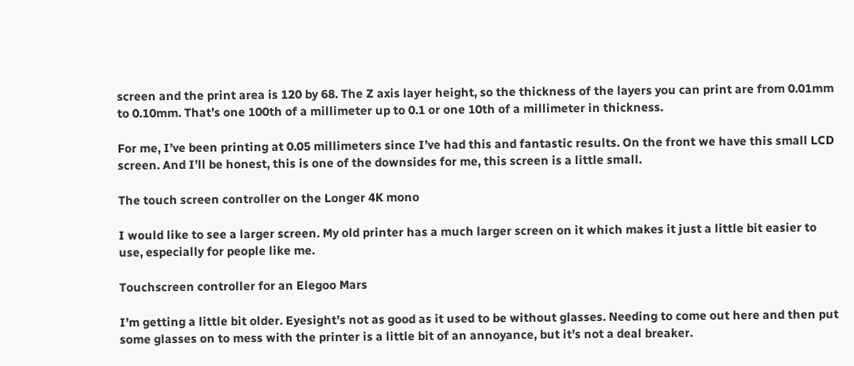screen and the print area is 120 by 68. The Z axis layer height, so the thickness of the layers you can print are from 0.01mm to 0.10mm. That’s one 100th of a millimeter up to 0.1 or one 10th of a millimeter in thickness.

For me, I’ve been printing at 0.05 millimeters since I’ve had this and fantastic results. On the front we have this small LCD screen. And I’ll be honest, this is one of the downsides for me, this screen is a little small.

The touch screen controller on the Longer 4K mono

I would like to see a larger screen. My old printer has a much larger screen on it which makes it just a little bit easier to use, especially for people like me.

Touchscreen controller for an Elegoo Mars

I’m getting a little bit older. Eyesight’s not as good as it used to be without glasses. Needing to come out here and then put some glasses on to mess with the printer is a little bit of an annoyance, but it’s not a deal breaker.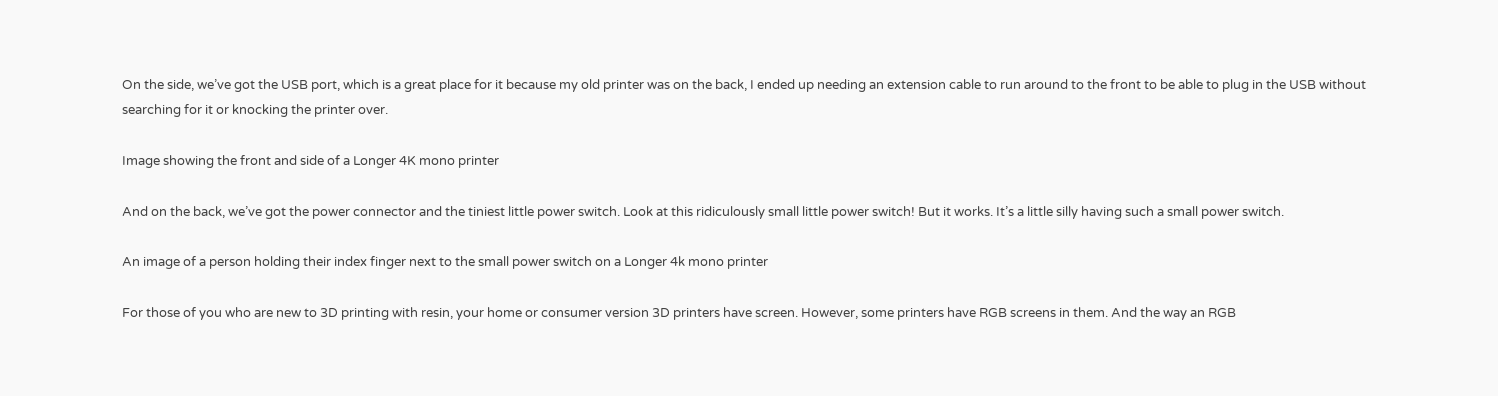On the side, we’ve got the USB port, which is a great place for it because my old printer was on the back, I ended up needing an extension cable to run around to the front to be able to plug in the USB without searching for it or knocking the printer over.

Image showing the front and side of a Longer 4K mono printer

And on the back, we’ve got the power connector and the tiniest little power switch. Look at this ridiculously small little power switch! But it works. It’s a little silly having such a small power switch.

An image of a person holding their index finger next to the small power switch on a Longer 4k mono printer

For those of you who are new to 3D printing with resin, your home or consumer version 3D printers have screen. However, some printers have RGB screens in them. And the way an RGB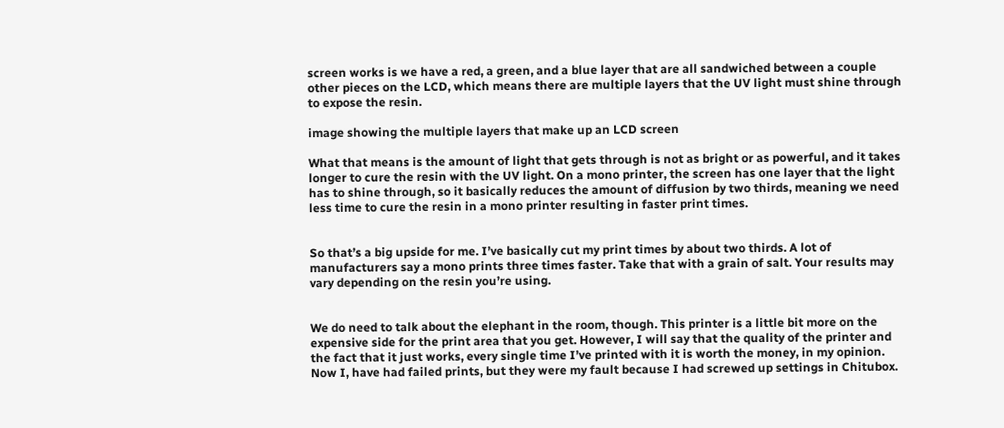screen works is we have a red, a green, and a blue layer that are all sandwiched between a couple other pieces on the LCD, which means there are multiple layers that the UV light must shine through to expose the resin.

image showing the multiple layers that make up an LCD screen

What that means is the amount of light that gets through is not as bright or as powerful, and it takes longer to cure the resin with the UV light. On a mono printer, the screen has one layer that the light has to shine through, so it basically reduces the amount of diffusion by two thirds, meaning we need less time to cure the resin in a mono printer resulting in faster print times.


So that’s a big upside for me. I’ve basically cut my print times by about two thirds. A lot of manufacturers say a mono prints three times faster. Take that with a grain of salt. Your results may vary depending on the resin you’re using.


We do need to talk about the elephant in the room, though. This printer is a little bit more on the expensive side for the print area that you get. However, I will say that the quality of the printer and the fact that it just works, every single time I’ve printed with it is worth the money, in my opinion. Now I, have had failed prints, but they were my fault because I had screwed up settings in Chitubox.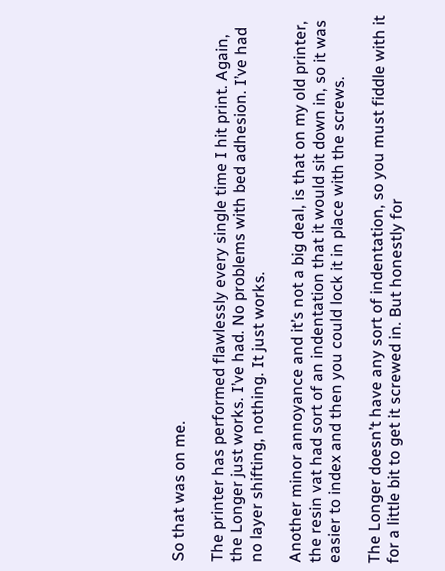So that was on me.

The printer has performed flawlessly every single time I hit print. Again, the Longer just works. I’ve had. No problems with bed adhesion. I’ve had no layer shifting, nothing. It just works.

Another minor annoyance and it’s not a big deal, is that on my old printer, the resin vat had sort of an indentation that it would sit down in, so it was easier to index and then you could lock it in place with the screws.

The Longer doesn’t have any sort of indentation, so you must fiddle with it for a little bit to get it screwed in. But honestly for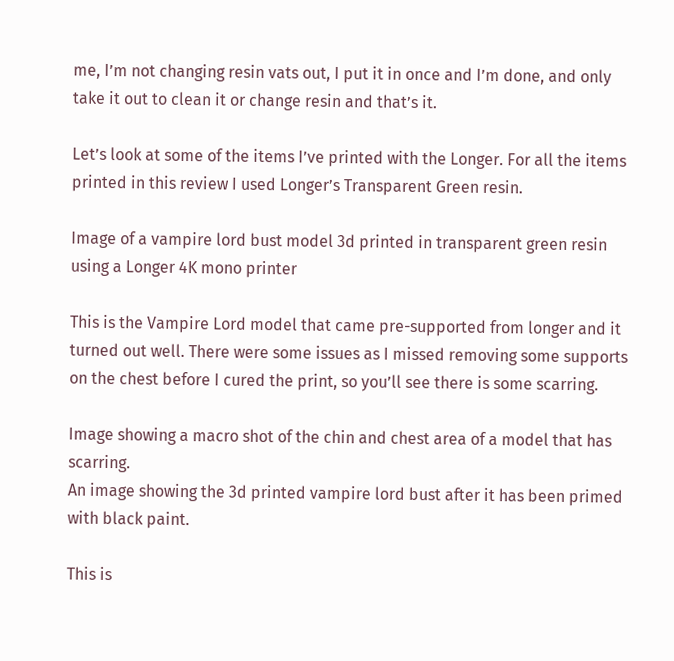me, I’m not changing resin vats out, I put it in once and I’m done, and only take it out to clean it or change resin and that’s it.

Let’s look at some of the items I’ve printed with the Longer. For all the items printed in this review I used Longer’s Transparent Green resin.

Image of a vampire lord bust model 3d printed in transparent green resin using a Longer 4K mono printer

This is the Vampire Lord model that came pre-supported from longer and it turned out well. There were some issues as I missed removing some supports on the chest before I cured the print, so you’ll see there is some scarring.

Image showing a macro shot of the chin and chest area of a model that has scarring.
An image showing the 3d printed vampire lord bust after it has been primed with black paint.

This is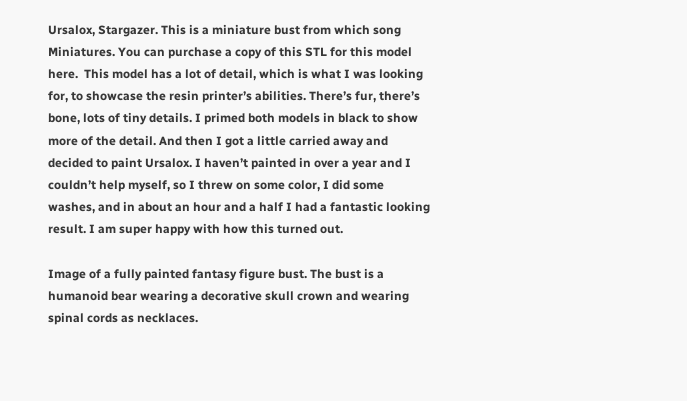Ursalox, Stargazer. This is a miniature bust from which song Miniatures. You can purchase a copy of this STL for this model here.  This model has a lot of detail, which is what I was looking for, to showcase the resin printer’s abilities. There’s fur, there’s bone, lots of tiny details. I primed both models in black to show more of the detail. And then I got a little carried away and decided to paint Ursalox. I haven’t painted in over a year and I couldn’t help myself, so I threw on some color, I did some washes, and in about an hour and a half I had a fantastic looking result. I am super happy with how this turned out.

Image of a fully painted fantasy figure bust. The bust is a humanoid bear wearing a decorative skull crown and wearing spinal cords as necklaces.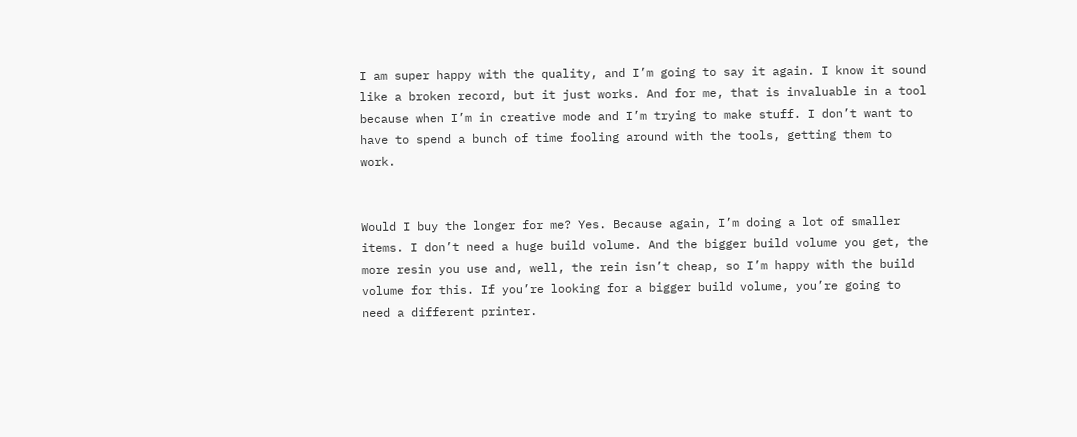I am super happy with the quality, and I’m going to say it again. I know it sound like a broken record, but it just works. And for me, that is invaluable in a tool because when I’m in creative mode and I’m trying to make stuff. I don’t want to have to spend a bunch of time fooling around with the tools, getting them to work.


Would I buy the longer for me? Yes. Because again, I’m doing a lot of smaller items. I don’t need a huge build volume. And the bigger build volume you get, the more resin you use and, well, the rein isn’t cheap, so I’m happy with the build volume for this. If you’re looking for a bigger build volume, you’re going to need a different printer.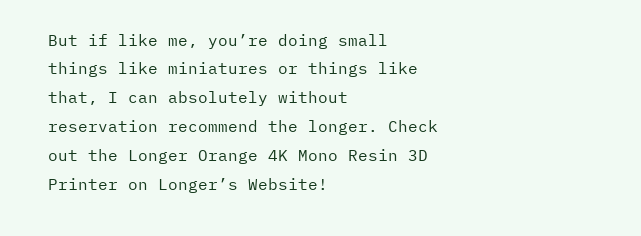But if like me, you’re doing small things like miniatures or things like that, I can absolutely without reservation recommend the longer. Check out the Longer Orange 4K Mono Resin 3D Printer on Longer’s Website!